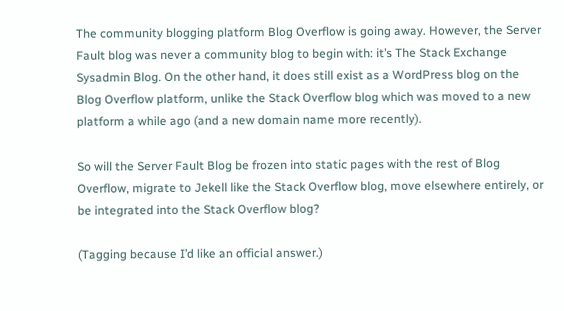The community blogging platform Blog Overflow is going away. However, the Server Fault blog was never a community blog to begin with: it’s The Stack Exchange Sysadmin Blog. On the other hand, it does still exist as a WordPress blog on the Blog Overflow platform, unlike the Stack Overflow blog which was moved to a new platform a while ago (and a new domain name more recently).

So will the Server Fault Blog be frozen into static pages with the rest of Blog Overflow, migrate to Jekell like the Stack Overflow blog, move elsewhere entirely, or be integrated into the Stack Overflow blog?

(Tagging because I’d like an official answer.)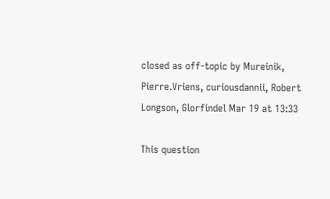closed as off-topic by Mureinik, Pierre.Vriens, curiousdannii, Robert Longson, Glorfindel Mar 19 at 13:33

This question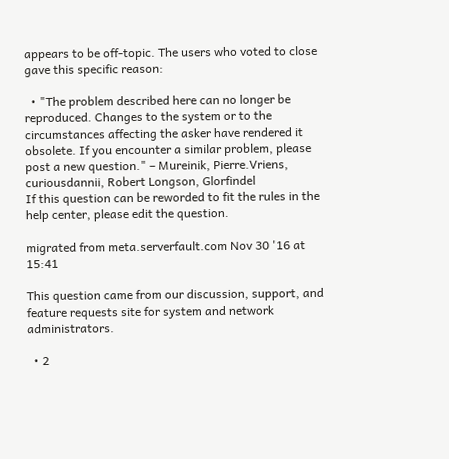appears to be off-topic. The users who voted to close gave this specific reason:

  • "The problem described here can no longer be reproduced. Changes to the system or to the circumstances affecting the asker have rendered it obsolete. If you encounter a similar problem, please post a new question." – Mureinik, Pierre.Vriens, curiousdannii, Robert Longson, Glorfindel
If this question can be reworded to fit the rules in the help center, please edit the question.

migrated from meta.serverfault.com Nov 30 '16 at 15:41

This question came from our discussion, support, and feature requests site for system and network administrators.

  • 2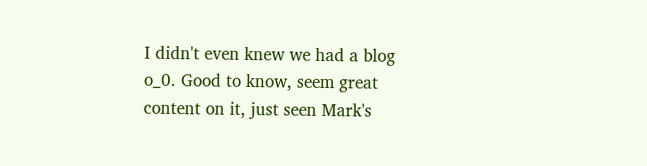I didn't even knew we had a blog o_0. Good to know, seem great content on it, just seen Mark's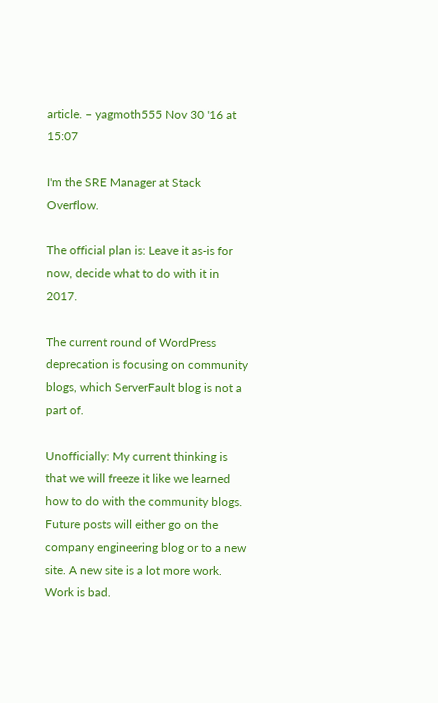article. – yagmoth555 Nov 30 '16 at 15:07

I'm the SRE Manager at Stack Overflow.

The official plan is: Leave it as-is for now, decide what to do with it in 2017.

The current round of WordPress deprecation is focusing on community blogs, which ServerFault blog is not a part of.

Unofficially: My current thinking is that we will freeze it like we learned how to do with the community blogs. Future posts will either go on the company engineering blog or to a new site. A new site is a lot more work. Work is bad.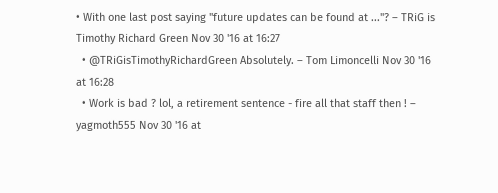• With one last post saying "future updates can be found at ..."? – TRiG is Timothy Richard Green Nov 30 '16 at 16:27
  • @TRiGisTimothyRichardGreen Absolutely. – Tom Limoncelli Nov 30 '16 at 16:28
  • Work is bad ? lol, a retirement sentence - fire all that staff then ! – yagmoth555 Nov 30 '16 at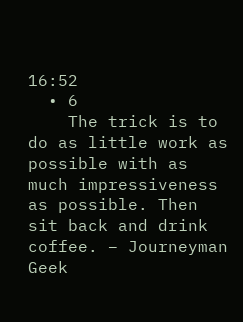16:52
  • 6
    The trick is to do as little work as possible with as much impressiveness as possible. Then sit back and drink coffee. – Journeyman Geek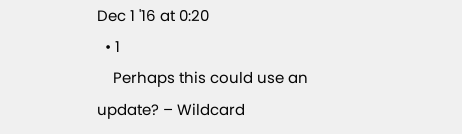Dec 1 '16 at 0:20
  • 1
    Perhaps this could use an update? – Wildcard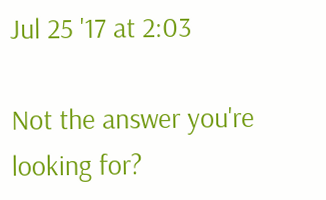Jul 25 '17 at 2:03

Not the answer you're looking for?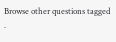Browse other questions tagged .